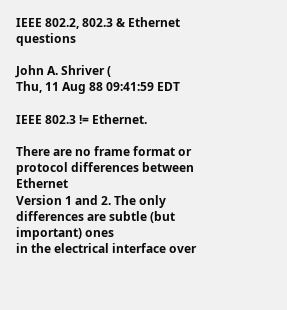IEEE 802.2, 802.3 & Ethernet questions

John A. Shriver (
Thu, 11 Aug 88 09:41:59 EDT

IEEE 802.3 != Ethernet.

There are no frame format or protocol differences between Ethernet
Version 1 and 2. The only differences are subtle (but important) ones
in the electrical interface over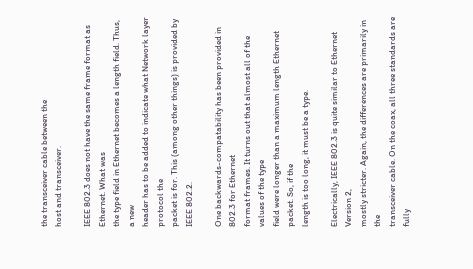the transceiver cable between the
host and transceiver.

IEEE 802.3 does not have the same frame format as Ethernet. What was
the type field in Ethernet becomes a length field. Thus, a new
header has to be added to indicate what Network layer protocol the
packet is for. This (among other things) is provided by IEEE 802.2.

One backwards-compatability has been provided in 802.3 for Ethernet
format frames. It turns out that almost all of the values of the type
field were longer than a maximum length Ethernet packet. So, if the
length is too long, it must be a type.

Electrically, IEEE 802.3 is quite similar to Ethernet Version 2,
mostly stricter. Again, the differences are primarily in the
transceiver cable. On the coax, all three standards are fully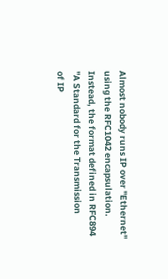Almost nobody runs IP over "Ethernet" using the RFC1042 encapsulation.
Instead, the format defined in RFC894 "A Standard for the Transmission
of IP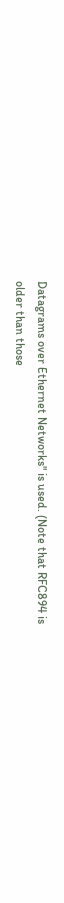Datagrams over Ethernet Networks" is used. (Note that RFC894 is
older than those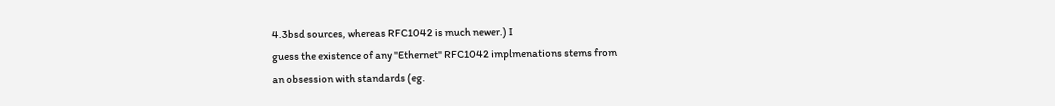4.3bsd sources, whereas RFC1042 is much newer.) I
guess the existence of any "Ethernet" RFC1042 implmenations stems from
an obsession with standards (eg.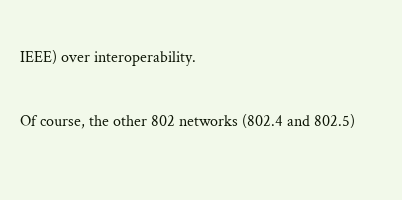IEEE) over interoperability.

Of course, the other 802 networks (802.4 and 802.5)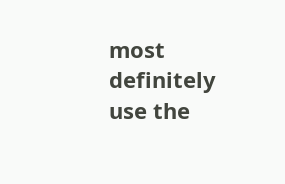most definitely
use the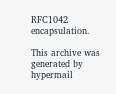RFC1042 encapsulation.

This archive was generated by hypermail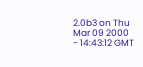2.0b3 on Thu Mar 09 2000 - 14:43:12 GMT